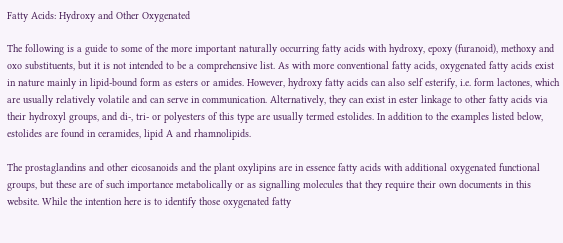Fatty Acids: Hydroxy and Other Oxygenated

The following is a guide to some of the more important naturally occurring fatty acids with hydroxy, epoxy (furanoid), methoxy and oxo substituents, but it is not intended to be a comprehensive list. As with more conventional fatty acids, oxygenated fatty acids exist in nature mainly in lipid-bound form as esters or amides. However, hydroxy fatty acids can also self esterify, i.e. form lactones, which are usually relatively volatile and can serve in communication. Alternatively, they can exist in ester linkage to other fatty acids via their hydroxyl groups, and di-, tri- or polyesters of this type are usually termed estolides. In addition to the examples listed below, estolides are found in ceramides, lipid A and rhamnolipids.

The prostaglandins and other eicosanoids and the plant oxylipins are in essence fatty acids with additional oxygenated functional groups, but these are of such importance metabolically or as signalling molecules that they require their own documents in this website. While the intention here is to identify those oxygenated fatty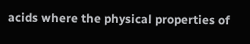acids where the physical properties of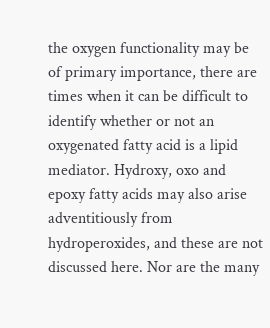the oxygen functionality may be of primary importance, there are times when it can be difficult to identify whether or not an oxygenated fatty acid is a lipid mediator. Hydroxy, oxo and epoxy fatty acids may also arise adventitiously from hydroperoxides, and these are not discussed here. Nor are the many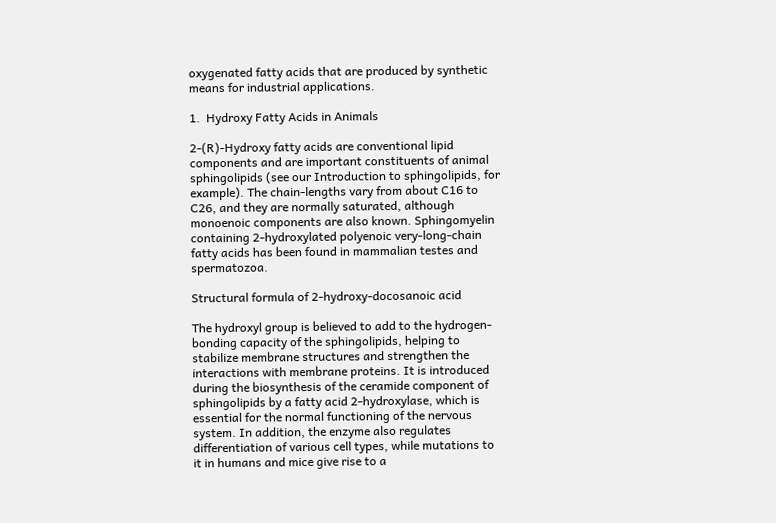oxygenated fatty acids that are produced by synthetic means for industrial applications.

1.  Hydroxy Fatty Acids in Animals

2-(R)-Hydroxy fatty acids are conventional lipid components and are important constituents of animal sphingolipids (see our Introduction to sphingolipids, for example). The chain-lengths vary from about C16 to C26, and they are normally saturated, although monoenoic components are also known. Sphingomyelin containing 2‑hydroxylated polyenoic very-long-chain fatty acids has been found in mammalian testes and spermatozoa.

Structural formula of 2-hydroxy-docosanoic acid

The hydroxyl group is believed to add to the hydrogen-bonding capacity of the sphingolipids, helping to stabilize membrane structures and strengthen the interactions with membrane proteins. It is introduced during the biosynthesis of the ceramide component of sphingolipids by a fatty acid 2‑hydroxylase, which is essential for the normal functioning of the nervous system. In addition, the enzyme also regulates differentiation of various cell types, while mutations to it in humans and mice give rise to a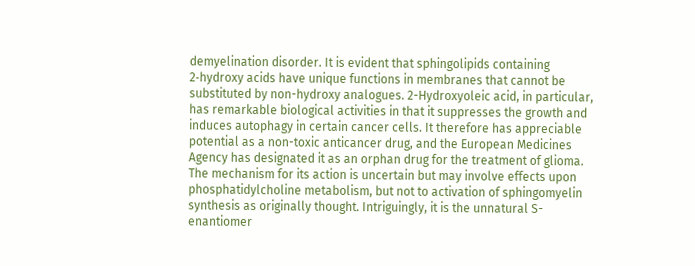demyelination disorder. It is evident that sphingolipids containing 2‑hydroxy acids have unique functions in membranes that cannot be substituted by non-hydroxy analogues. 2-Hydroxyoleic acid, in particular, has remarkable biological activities in that it suppresses the growth and induces autophagy in certain cancer cells. It therefore has appreciable potential as a non-toxic anticancer drug, and the European Medicines Agency has designated it as an orphan drug for the treatment of glioma. The mechanism for its action is uncertain but may involve effects upon phosphatidylcholine metabolism, but not to activation of sphingomyelin synthesis as originally thought. Intriguingly, it is the unnatural S-enantiomer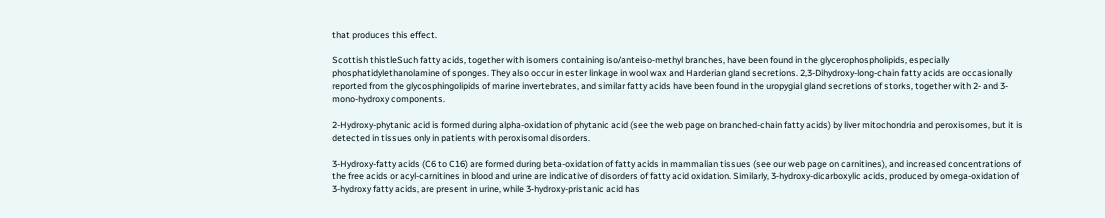that produces this effect.

Scottish thistleSuch fatty acids, together with isomers containing iso/anteiso-methyl branches, have been found in the glycerophospholipids, especially phosphatidylethanolamine of sponges. They also occur in ester linkage in wool wax and Harderian gland secretions. 2,3-Dihydroxy-long-chain fatty acids are occasionally reported from the glycosphingolipids of marine invertebrates, and similar fatty acids have been found in the uropygial gland secretions of storks, together with 2- and 3-mono-hydroxy components.

2-Hydroxy-phytanic acid is formed during alpha-oxidation of phytanic acid (see the web page on branched-chain fatty acids) by liver mitochondria and peroxisomes, but it is detected in tissues only in patients with peroxisomal disorders.

3-Hydroxy-fatty acids (C6 to C16) are formed during beta-oxidation of fatty acids in mammalian tissues (see our web page on carnitines), and increased concentrations of the free acids or acyl-carnitines in blood and urine are indicative of disorders of fatty acid oxidation. Similarly, 3‑hydroxy-dicarboxylic acids, produced by omega-oxidation of 3-hydroxy fatty acids, are present in urine, while 3‑hydroxy-pristanic acid has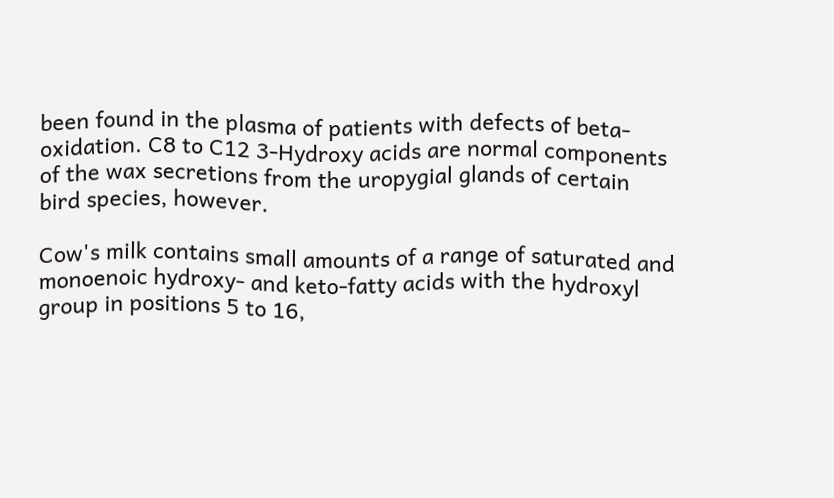been found in the plasma of patients with defects of beta-oxidation. C8 to C12 3-Hydroxy acids are normal components of the wax secretions from the uropygial glands of certain bird species, however.

Cow's milk contains small amounts of a range of saturated and monoenoic hydroxy- and keto-fatty acids with the hydroxyl group in positions 5 to 16,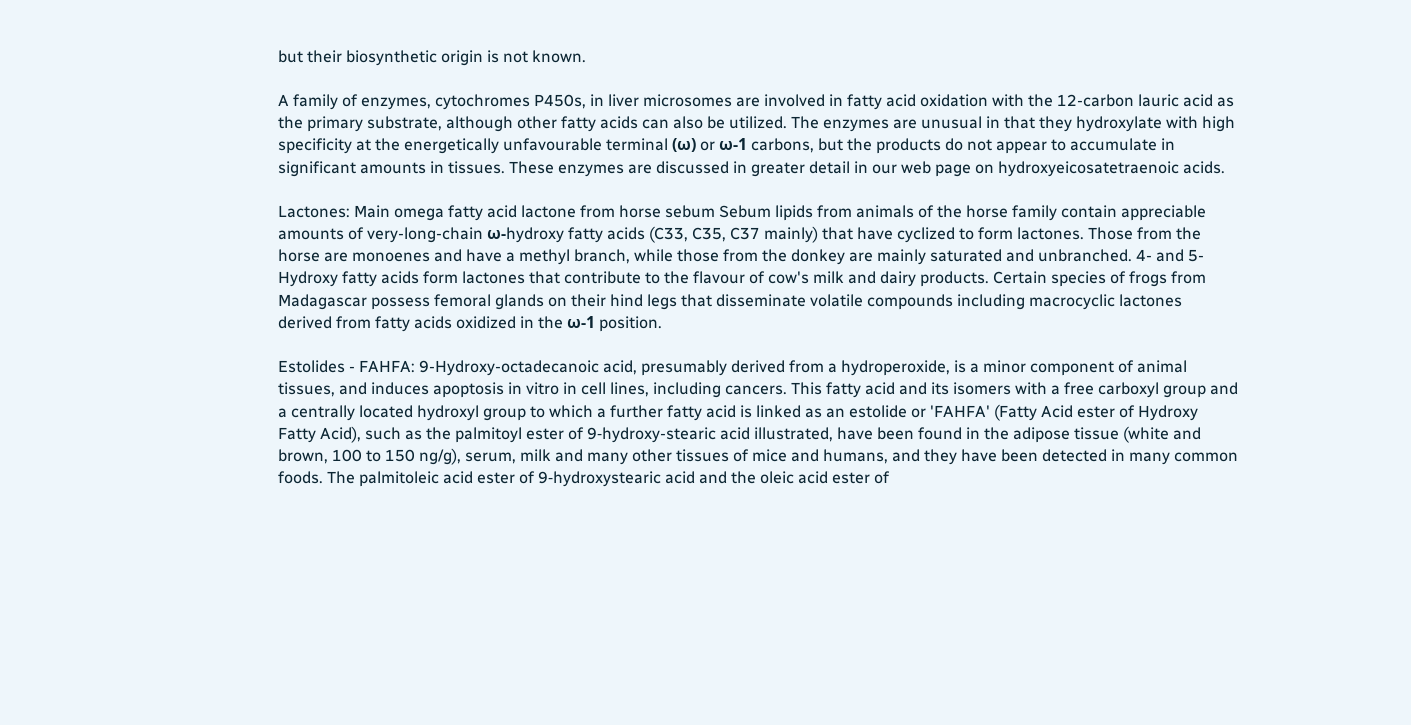but their biosynthetic origin is not known.

A family of enzymes, cytochromes P450s, in liver microsomes are involved in fatty acid oxidation with the 12-carbon lauric acid as the primary substrate, although other fatty acids can also be utilized. The enzymes are unusual in that they hydroxylate with high specificity at the energetically unfavourable terminal (ω) or ω-1 carbons, but the products do not appear to accumulate in significant amounts in tissues. These enzymes are discussed in greater detail in our web page on hydroxyeicosatetraenoic acids.

Lactones: Main omega fatty acid lactone from horse sebum Sebum lipids from animals of the horse family contain appreciable amounts of very-long-chain ω-hydroxy fatty acids (C33, C35, C37 mainly) that have cyclized to form lactones. Those from the horse are monoenes and have a methyl branch, while those from the donkey are mainly saturated and unbranched. 4- and 5-Hydroxy fatty acids form lactones that contribute to the flavour of cow's milk and dairy products. Certain species of frogs from Madagascar possess femoral glands on their hind legs that disseminate volatile compounds including macrocyclic lactones derived from fatty acids oxidized in the ω-1 position.

Estolides - FAHFA: 9-Hydroxy-octadecanoic acid, presumably derived from a hydroperoxide, is a minor component of animal tissues, and induces apoptosis in vitro in cell lines, including cancers. This fatty acid and its isomers with a free carboxyl group and a centrally located hydroxyl group to which a further fatty acid is linked as an estolide or 'FAHFA' (Fatty Acid ester of Hydroxy Fatty Acid), such as the palmitoyl ester of 9‑hydroxy-stearic acid illustrated, have been found in the adipose tissue (white and brown, 100 to 150 ng/g), serum, milk and many other tissues of mice and humans, and they have been detected in many common foods. The palmitoleic acid ester of 9‑hydroxystearic acid and the oleic acid ester of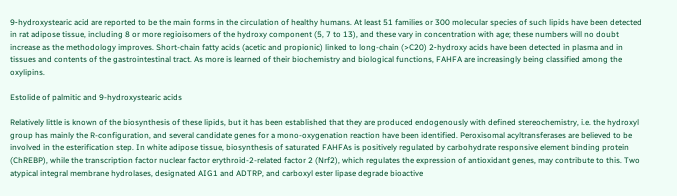9‑hydroxystearic acid are reported to be the main forms in the circulation of healthy humans. At least 51 families or 300 molecular species of such lipids have been detected in rat adipose tissue, including 8 or more regioisomers of the hydroxy component (5, 7 to 13), and these vary in concentration with age; these numbers will no doubt increase as the methodology improves. Short-chain fatty acids (acetic and propionic) linked to long-chain (>C20) 2‑hydroxy acids have been detected in plasma and in tissues and contents of the gastrointestinal tract. As more is learned of their biochemistry and biological functions, FAHFA are increasingly being classified among the oxylipins.

Estolide of palmitic and 9-hydroxystearic acids

Relatively little is known of the biosynthesis of these lipids, but it has been established that they are produced endogenously with defined stereochemistry, i.e. the hydroxyl group has mainly the R-configuration, and several candidate genes for a mono-oxygenation reaction have been identified. Peroxisomal acyltransferases are believed to be involved in the esterification step. In white adipose tissue, biosynthesis of saturated FAHFAs is positively regulated by carbohydrate responsive element binding protein (ChREBP), while the transcription factor nuclear factor erythroid-2-related factor 2 (Nrf2), which regulates the expression of antioxidant genes, may contribute to this. Two atypical integral membrane hydrolases, designated AIG1 and ADTRP, and carboxyl ester lipase degrade bioactive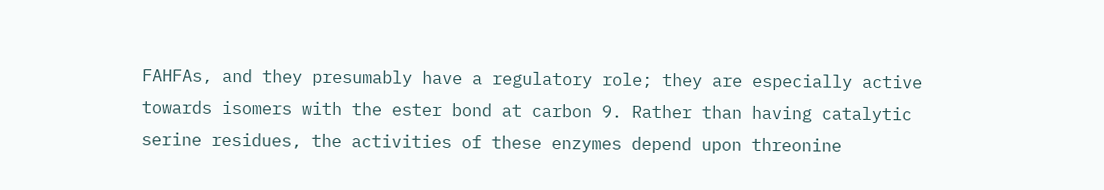FAHFAs, and they presumably have a regulatory role; they are especially active towards isomers with the ester bond at carbon 9. Rather than having catalytic serine residues, the activities of these enzymes depend upon threonine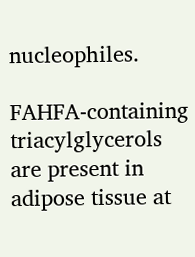nucleophiles.

FAHFA-containing triacylglycerols are present in adipose tissue at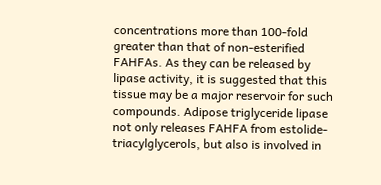concentrations more than 100-fold greater than that of non-esterified FAHFAs. As they can be released by lipase activity, it is suggested that this tissue may be a major reservoir for such compounds. Adipose triglyceride lipase not only releases FAHFA from estolide-triacylglycerols, but also is involved in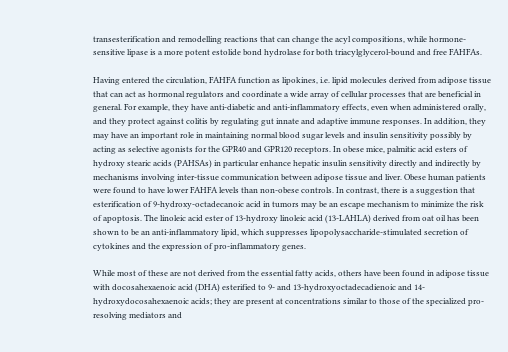transesterification and remodelling reactions that can change the acyl compositions, while hormone-sensitive lipase is a more potent estolide bond hydrolase for both triacylglycerol-bound and free FAHFAs.

Having entered the circulation, FAHFA function as lipokines, i.e. lipid molecules derived from adipose tissue that can act as hormonal regulators and coordinate a wide array of cellular processes that are beneficial in general. For example, they have anti-diabetic and anti-inflammatory effects, even when administered orally, and they protect against colitis by regulating gut innate and adaptive immune responses. In addition, they may have an important role in maintaining normal blood sugar levels and insulin sensitivity possibly by acting as selective agonists for the GPR40 and GPR120 receptors. In obese mice, palmitic acid esters of hydroxy stearic acids (PAHSAs) in particular enhance hepatic insulin sensitivity directly and indirectly by mechanisms involving inter-tissue communication between adipose tissue and liver. Obese human patients were found to have lower FAHFA levels than non-obese controls. In contrast, there is a suggestion that esterification of 9-hydroxy-octadecanoic acid in tumors may be an escape mechanism to minimize the risk of apoptosis. The linoleic acid ester of 13-hydroxy linoleic acid (13‑LAHLA) derived from oat oil has been shown to be an anti-inflammatory lipid, which suppresses lipopolysaccharide-stimulated secretion of cytokines and the expression of pro-inflammatory genes.

While most of these are not derived from the essential fatty acids, others have been found in adipose tissue with docosahexaenoic acid (DHA) esterified to 9- and 13‑hydroxyoctadecadienoic and 14-hydroxydocosahexaenoic acids; they are present at concentrations similar to those of the specialized pro-resolving mediators and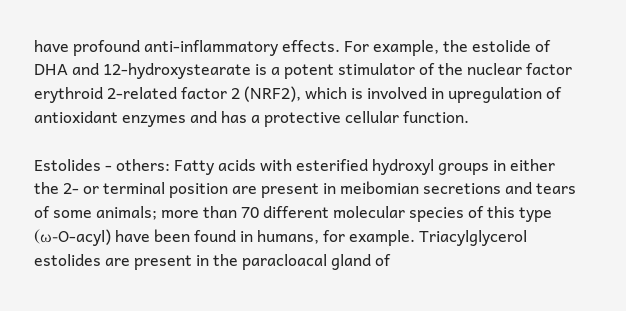have profound anti-inflammatory effects. For example, the estolide of DHA and 12-hydroxystearate is a potent stimulator of the nuclear factor erythroid 2-related factor 2 (NRF2), which is involved in upregulation of antioxidant enzymes and has a protective cellular function.

Estolides - others: Fatty acids with esterified hydroxyl groups in either the 2- or terminal position are present in meibomian secretions and tears of some animals; more than 70 different molecular species of this type (ω-O-acyl) have been found in humans, for example. Triacylglycerol estolides are present in the paracloacal gland of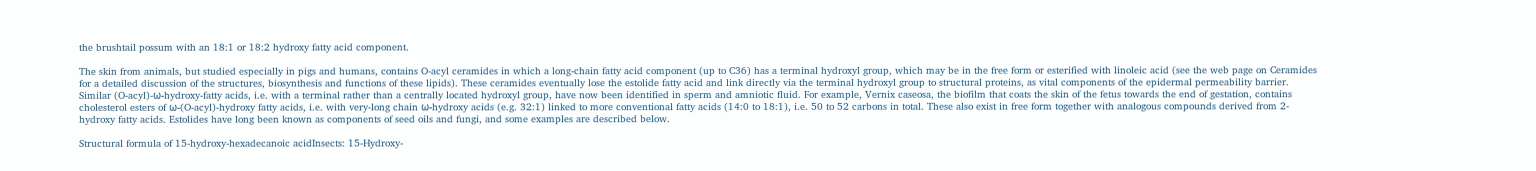the brushtail possum with an 18:1 or 18:2 hydroxy fatty acid component.

The skin from animals, but studied especially in pigs and humans, contains O-acyl ceramides in which a long-chain fatty acid component (up to C36) has a terminal hydroxyl group, which may be in the free form or esterified with linoleic acid (see the web page on Ceramides for a detailed discussion of the structures, biosynthesis and functions of these lipids). These ceramides eventually lose the estolide fatty acid and link directly via the terminal hydroxyl group to structural proteins, as vital components of the epidermal permeability barrier. Similar (O-acyl)-ω-hydroxy-fatty acids, i.e. with a terminal rather than a centrally located hydroxyl group, have now been identified in sperm and amniotic fluid. For example, Vernix caseosa, the biofilm that coats the skin of the fetus towards the end of gestation, contains cholesterol esters of ω-(O-acyl)-hydroxy fatty acids, i.e. with very-long chain ω-hydroxy acids (e.g. 32:1) linked to more conventional fatty acids (14:0 to 18:1), i.e. 50 to 52 carbons in total. These also exist in free form together with analogous compounds derived from 2-hydroxy fatty acids. Estolides have long been known as components of seed oils and fungi, and some examples are described below.

Structural formula of 15-hydroxy-hexadecanoic acidInsects: 15-Hydroxy-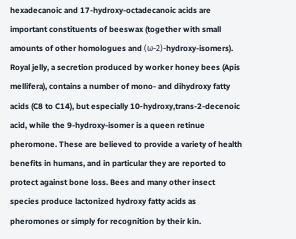hexadecanoic and 17-hydroxy-octadecanoic acids are important constituents of beeswax (together with small amounts of other homologues and (ω-2)-hydroxy-isomers). Royal jelly, a secretion produced by worker honey bees (Apis mellifera), contains a number of mono- and dihydroxy fatty acids (C8 to C14), but especially 10‑hydroxy,trans-2-decenoic acid, while the 9-hydroxy-isomer is a queen retinue pheromone. These are believed to provide a variety of health benefits in humans, and in particular they are reported to protect against bone loss. Bees and many other insect species produce lactonized hydroxy fatty acids as pheromones or simply for recognition by their kin.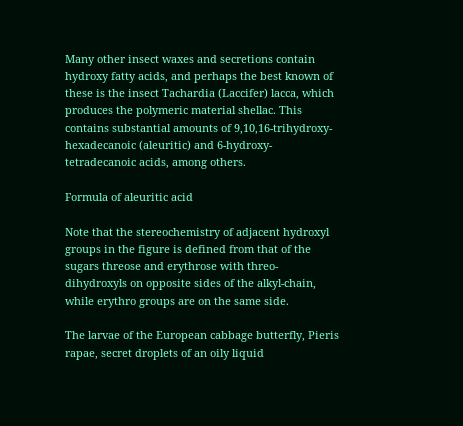Many other insect waxes and secretions contain hydroxy fatty acids, and perhaps the best known of these is the insect Tachardia (Laccifer) lacca, which produces the polymeric material shellac. This contains substantial amounts of 9,10,16‑trihydroxy-hexadecanoic (aleuritic) and 6-hydroxy-tetradecanoic acids, among others.

Formula of aleuritic acid

Note that the stereochemistry of adjacent hydroxyl groups in the figure is defined from that of the sugars threose and erythrose with threo-dihydroxyls on opposite sides of the alkyl-chain, while erythro groups are on the same side.

The larvae of the European cabbage butterfly, Pieris rapae, secret droplets of an oily liquid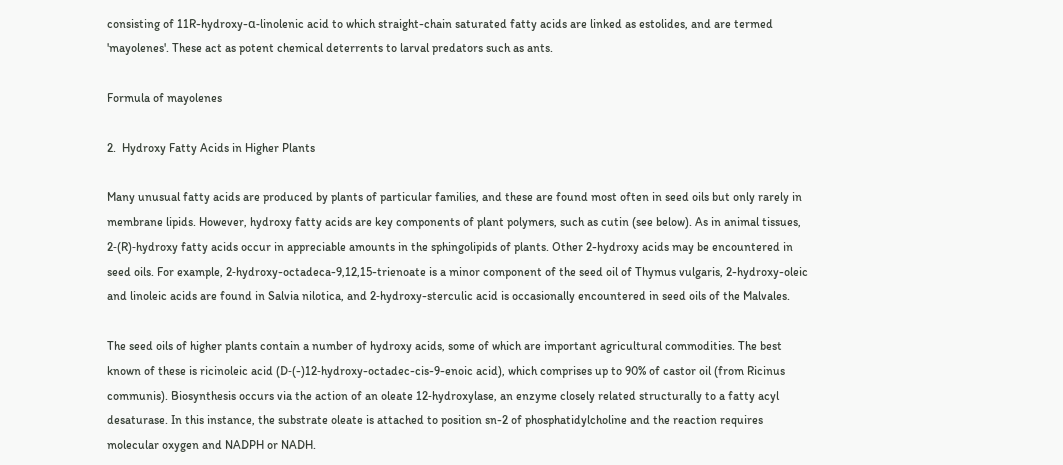consisting of 11R-hydroxy-α-linolenic acid to which straight-chain saturated fatty acids are linked as estolides, and are termed 'mayolenes'. These act as potent chemical deterrents to larval predators such as ants.

Formula of mayolenes

2.  Hydroxy Fatty Acids in Higher Plants

Many unusual fatty acids are produced by plants of particular families, and these are found most often in seed oils but only rarely in membrane lipids. However, hydroxy fatty acids are key components of plant polymers, such as cutin (see below). As in animal tissues, 2‑(R)‑hydroxy fatty acids occur in appreciable amounts in the sphingolipids of plants. Other 2-hydroxy acids may be encountered in seed oils. For example, 2‑hydroxy-octadeca-9,12,15-trienoate is a minor component of the seed oil of Thymus vulgaris, 2-hydroxy-oleic and linoleic acids are found in Salvia nilotica, and 2‑hydroxy-sterculic acid is occasionally encountered in seed oils of the Malvales.

The seed oils of higher plants contain a number of hydroxy acids, some of which are important agricultural commodities. The best known of these is ricinoleic acid (D‑(-)12‑hydroxy-octadec-cis-9-enoic acid), which comprises up to 90% of castor oil (from Ricinus communis). Biosynthesis occurs via the action of an oleate 12‑hydroxylase, an enzyme closely related structurally to a fatty acyl desaturase. In this instance, the substrate oleate is attached to position sn-2 of phosphatidylcholine and the reaction requires molecular oxygen and NADPH or NADH.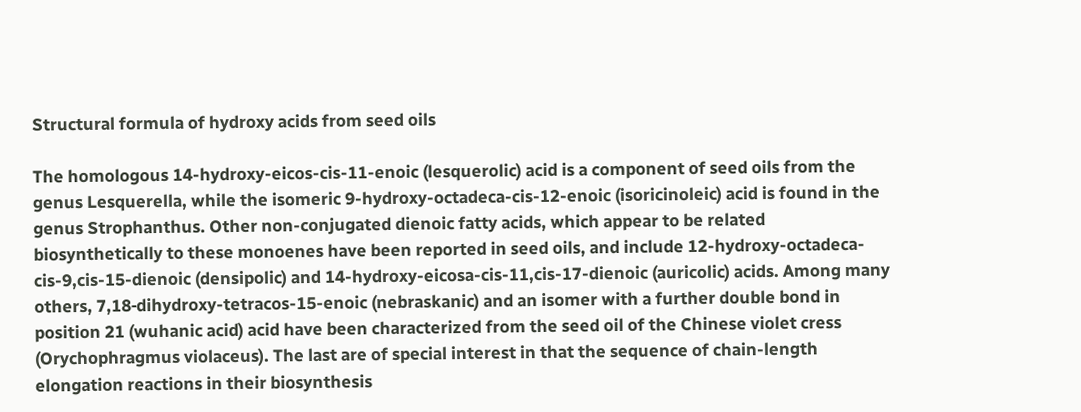Structural formula of hydroxy acids from seed oils

The homologous 14-hydroxy-eicos-cis-11-enoic (lesquerolic) acid is a component of seed oils from the genus Lesquerella, while the isomeric 9-hydroxy-octadeca-cis-12-enoic (isoricinoleic) acid is found in the genus Strophanthus. Other non-conjugated dienoic fatty acids, which appear to be related biosynthetically to these monoenes have been reported in seed oils, and include 12-hydroxy-octadeca-cis-9,cis-15-dienoic (densipolic) and 14-hydroxy-eicosa-cis-11,cis-17-dienoic (auricolic) acids. Among many others, 7,18‑dihydroxy-tetracos-15-enoic (nebraskanic) and an isomer with a further double bond in position 21 (wuhanic acid) acid have been characterized from the seed oil of the Chinese violet cress (Orychophragmus violaceus). The last are of special interest in that the sequence of chain-length elongation reactions in their biosynthesis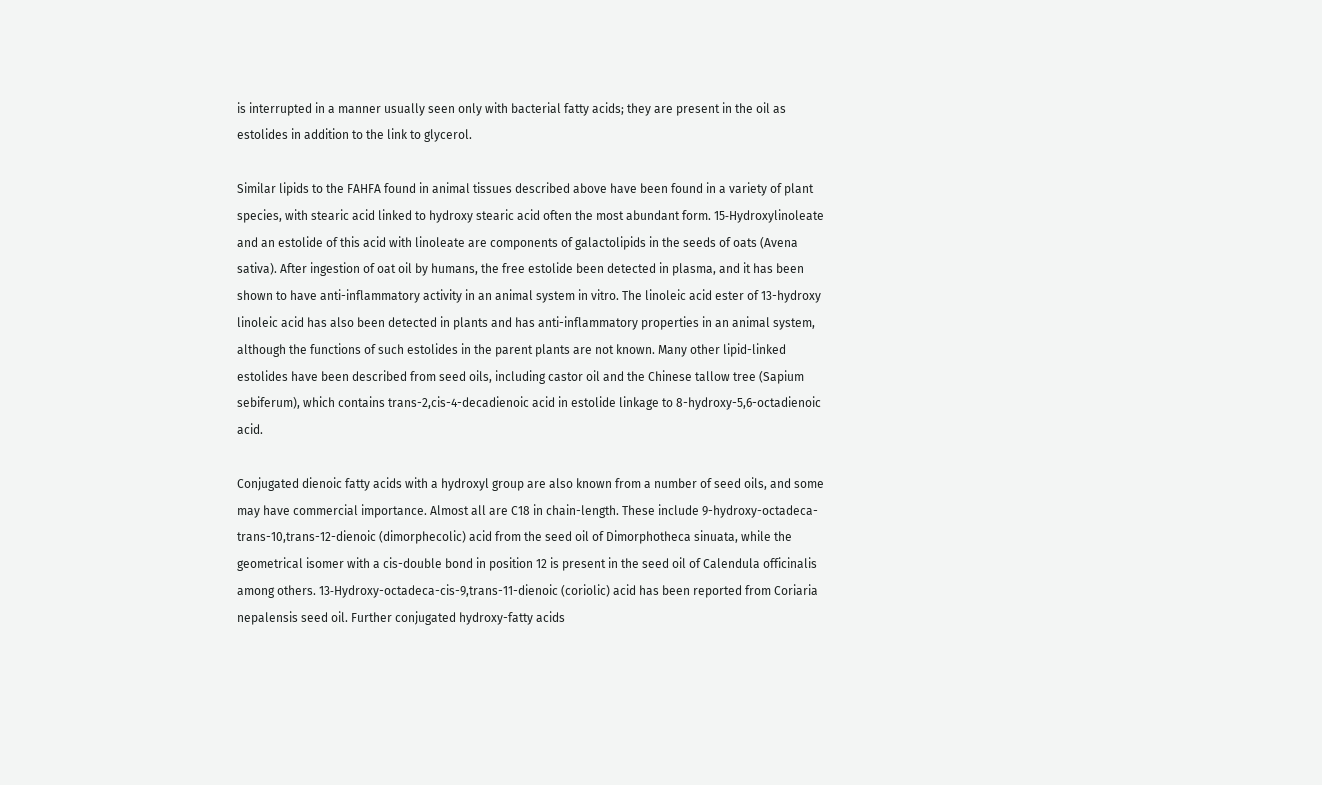is interrupted in a manner usually seen only with bacterial fatty acids; they are present in the oil as estolides in addition to the link to glycerol.

Similar lipids to the FAHFA found in animal tissues described above have been found in a variety of plant species, with stearic acid linked to hydroxy stearic acid often the most abundant form. 15‑Hydroxylinoleate and an estolide of this acid with linoleate are components of galactolipids in the seeds of oats (Avena sativa). After ingestion of oat oil by humans, the free estolide been detected in plasma, and it has been shown to have anti-inflammatory activity in an animal system in vitro. The linoleic acid ester of 13-hydroxy linoleic acid has also been detected in plants and has anti-inflammatory properties in an animal system, although the functions of such estolides in the parent plants are not known. Many other lipid-linked estolides have been described from seed oils, including castor oil and the Chinese tallow tree (Sapium sebiferum), which contains trans-2,cis-4-decadienoic acid in estolide linkage to 8-hydroxy-5,6-octadienoic acid.

Conjugated dienoic fatty acids with a hydroxyl group are also known from a number of seed oils, and some may have commercial importance. Almost all are C18 in chain-length. These include 9-hydroxy-octadeca-trans-10,trans-12-dienoic (dimorphecolic) acid from the seed oil of Dimorphotheca sinuata, while the geometrical isomer with a cis-double bond in position 12 is present in the seed oil of Calendula officinalis among others. 13‑Hydroxy-octadeca-cis-9,trans-11-dienoic (coriolic) acid has been reported from Coriaria nepalensis seed oil. Further conjugated hydroxy-fatty acids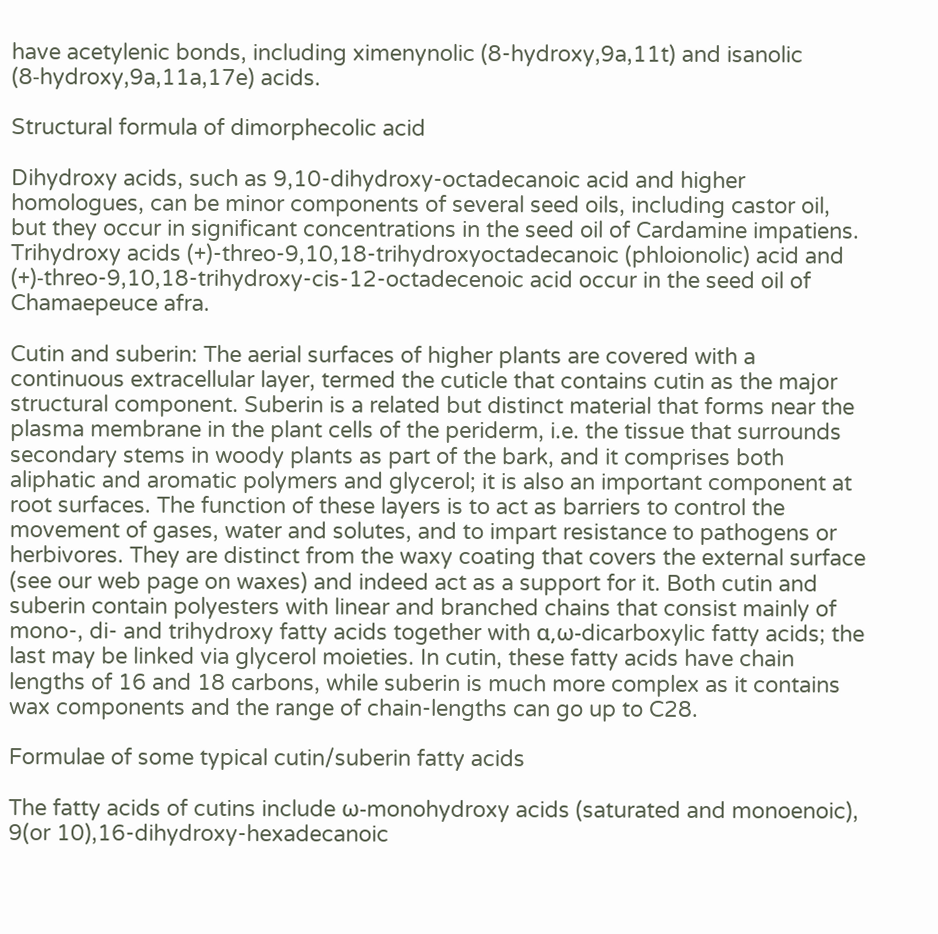have acetylenic bonds, including ximenynolic (8-hydroxy,9a,11t) and isanolic (8‑hydroxy,9a,11a,17e) acids.

Structural formula of dimorphecolic acid

Dihydroxy acids, such as 9,10-dihydroxy-octadecanoic acid and higher homologues, can be minor components of several seed oils, including castor oil, but they occur in significant concentrations in the seed oil of Cardamine impatiens. Trihydroxy acids (+)-threo-9,10,18-trihydroxyoctadecanoic (phloionolic) acid and (+)‑threo-9,10,18-trihydroxy-cis-12-octadecenoic acid occur in the seed oil of Chamaepeuce afra.

Cutin and suberin: The aerial surfaces of higher plants are covered with a continuous extracellular layer, termed the cuticle that contains cutin as the major structural component. Suberin is a related but distinct material that forms near the plasma membrane in the plant cells of the periderm, i.e. the tissue that surrounds secondary stems in woody plants as part of the bark, and it comprises both aliphatic and aromatic polymers and glycerol; it is also an important component at root surfaces. The function of these layers is to act as barriers to control the movement of gases, water and solutes, and to impart resistance to pathogens or herbivores. They are distinct from the waxy coating that covers the external surface (see our web page on waxes) and indeed act as a support for it. Both cutin and suberin contain polyesters with linear and branched chains that consist mainly of mono-, di- and trihydroxy fatty acids together with α,ω-dicarboxylic fatty acids; the last may be linked via glycerol moieties. In cutin, these fatty acids have chain lengths of 16 and 18 carbons, while suberin is much more complex as it contains wax components and the range of chain-lengths can go up to C28.

Formulae of some typical cutin/suberin fatty acids

The fatty acids of cutins include ω-monohydroxy acids (saturated and monoenoic), 9(or 10),16-dihydroxy-hexadecanoic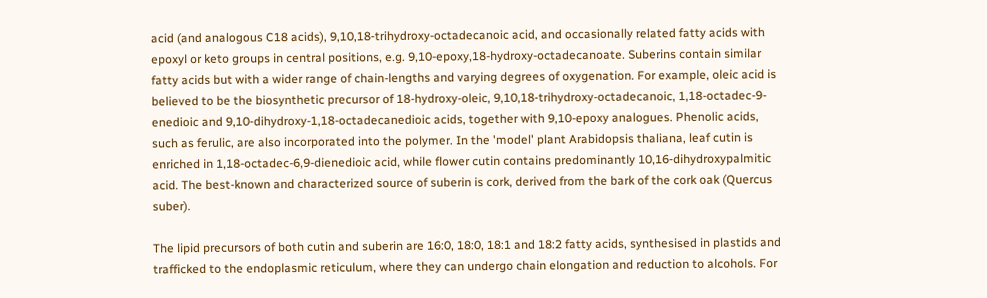acid (and analogous C18 acids), 9,10,18‑trihydroxy-octadecanoic acid, and occasionally related fatty acids with epoxyl or keto groups in central positions, e.g. 9,10-epoxy,18-hydroxy-octadecanoate. Suberins contain similar fatty acids but with a wider range of chain-lengths and varying degrees of oxygenation. For example, oleic acid is believed to be the biosynthetic precursor of 18-hydroxy-oleic, 9,10,18‑trihydroxy-octadecanoic, 1,18-octadec-9-enedioic and 9,10‑dihydroxy-1,18-octadecanedioic acids, together with 9,10-epoxy analogues. Phenolic acids, such as ferulic, are also incorporated into the polymer. In the 'model' plant Arabidopsis thaliana, leaf cutin is enriched in 1,18-octadec-6,9-dienedioic acid, while flower cutin contains predominantly 10,16‑dihydroxypalmitic acid. The best-known and characterized source of suberin is cork, derived from the bark of the cork oak (Quercus suber).

The lipid precursors of both cutin and suberin are 16:0, 18:0, 18:1 and 18:2 fatty acids, synthesised in plastids and trafficked to the endoplasmic reticulum, where they can undergo chain elongation and reduction to alcohols. For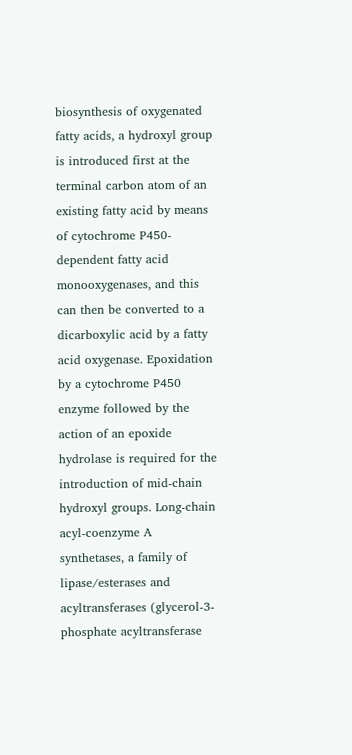biosynthesis of oxygenated fatty acids, a hydroxyl group is introduced first at the terminal carbon atom of an existing fatty acid by means of cytochrome P450-dependent fatty acid monooxygenases, and this can then be converted to a dicarboxylic acid by a fatty acid oxygenase. Epoxidation by a cytochrome P450 enzyme followed by the action of an epoxide hydrolase is required for the introduction of mid-chain hydroxyl groups. Long-chain acyl-coenzyme A synthetases, a family of lipase/esterases and acyltransferases (glycerol-3-phosphate acyltransferase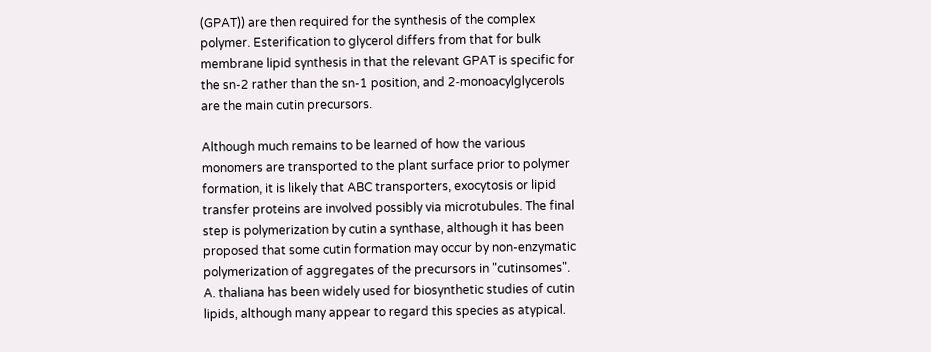(GPAT)) are then required for the synthesis of the complex polymer. Esterification to glycerol differs from that for bulk membrane lipid synthesis in that the relevant GPAT is specific for the sn-2 rather than the sn-1 position, and 2‑monoacylglycerols are the main cutin precursors.

Although much remains to be learned of how the various monomers are transported to the plant surface prior to polymer formation, it is likely that ABC transporters, exocytosis or lipid transfer proteins are involved possibly via microtubules. The final step is polymerization by cutin a synthase, although it has been proposed that some cutin formation may occur by non-enzymatic polymerization of aggregates of the precursors in "cutinsomes". A. thaliana has been widely used for biosynthetic studies of cutin lipids, although many appear to regard this species as atypical.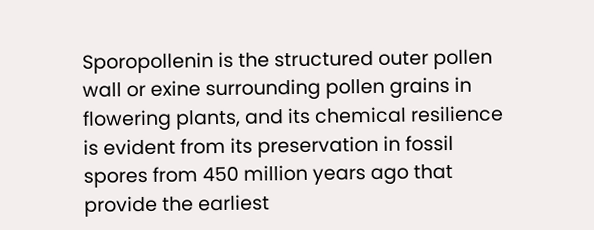Sporopollenin is the structured outer pollen wall or exine surrounding pollen grains in flowering plants, and its chemical resilience is evident from its preservation in fossil spores from 450 million years ago that provide the earliest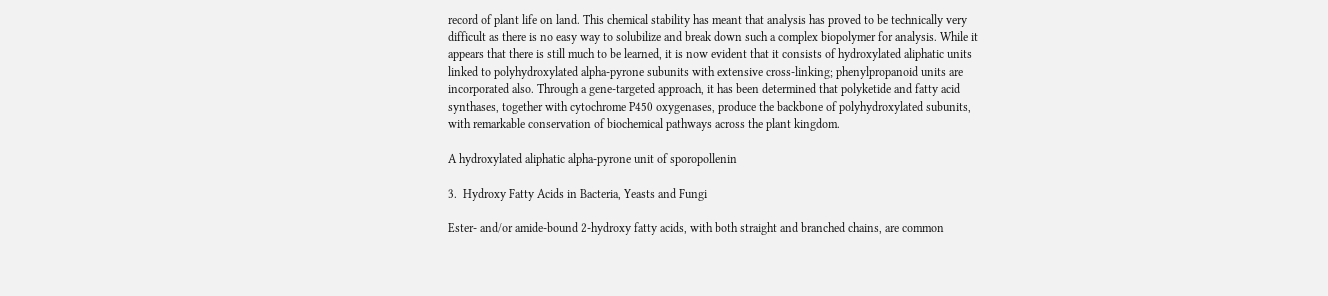record of plant life on land. This chemical stability has meant that analysis has proved to be technically very difficult as there is no easy way to solubilize and break down such a complex biopolymer for analysis. While it appears that there is still much to be learned, it is now evident that it consists of hydroxylated aliphatic units linked to polyhydroxylated alpha-pyrone subunits with extensive cross-linking; phenylpropanoid units are incorporated also. Through a gene-targeted approach, it has been determined that polyketide and fatty acid synthases, together with cytochrome P450 oxygenases, produce the backbone of polyhydroxylated subunits, with remarkable conservation of biochemical pathways across the plant kingdom.

A hydroxylated aliphatic alpha-pyrone unit of sporopollenin

3.  Hydroxy Fatty Acids in Bacteria, Yeasts and Fungi

Ester- and/or amide-bound 2-hydroxy fatty acids, with both straight and branched chains, are common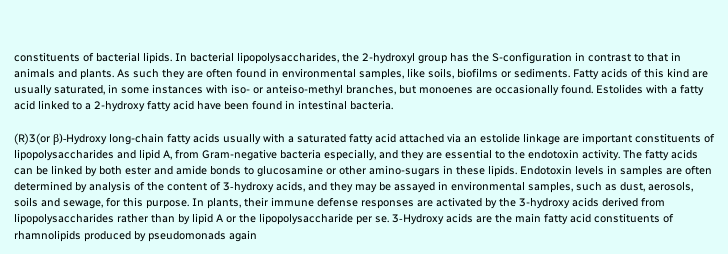constituents of bacterial lipids. In bacterial lipopolysaccharides, the 2-hydroxyl group has the S-configuration in contrast to that in animals and plants. As such they are often found in environmental samples, like soils, biofilms or sediments. Fatty acids of this kind are usually saturated, in some instances with iso- or anteiso-methyl branches, but monoenes are occasionally found. Estolides with a fatty acid linked to a 2-hydroxy fatty acid have been found in intestinal bacteria.

(R)3(or β)-Hydroxy long-chain fatty acids usually with a saturated fatty acid attached via an estolide linkage are important constituents of lipopolysaccharides and lipid A, from Gram-negative bacteria especially, and they are essential to the endotoxin activity. The fatty acids can be linked by both ester and amide bonds to glucosamine or other amino-sugars in these lipids. Endotoxin levels in samples are often determined by analysis of the content of 3‑hydroxy acids, and they may be assayed in environmental samples, such as dust, aerosols, soils and sewage, for this purpose. In plants, their immune defense responses are activated by the 3-hydroxy acids derived from lipopolysaccharides rather than by lipid A or the lipopolysaccharide per se. 3‑Hydroxy acids are the main fatty acid constituents of rhamnolipids produced by pseudomonads again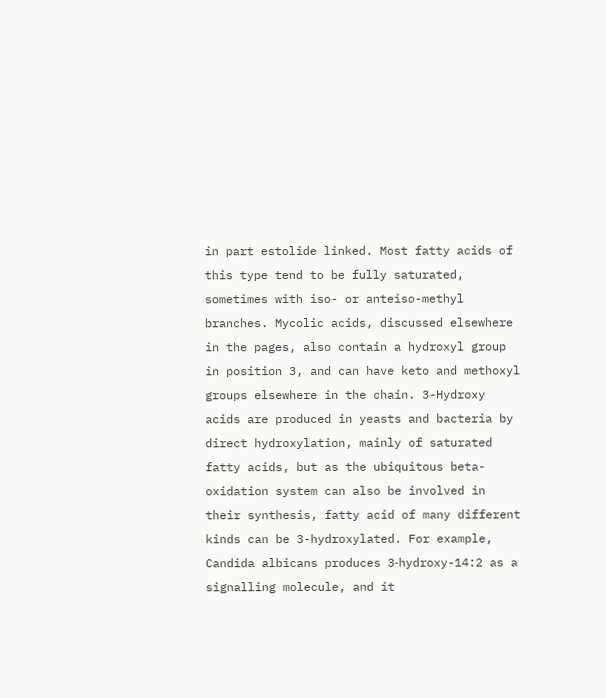in part estolide linked. Most fatty acids of this type tend to be fully saturated, sometimes with iso- or anteiso-methyl branches. Mycolic acids, discussed elsewhere in the pages, also contain a hydroxyl group in position 3, and can have keto and methoxyl groups elsewhere in the chain. 3-Hydroxy acids are produced in yeasts and bacteria by direct hydroxylation, mainly of saturated fatty acids, but as the ubiquitous beta-oxidation system can also be involved in their synthesis, fatty acid of many different kinds can be 3-hydroxylated. For example, Candida albicans produces 3‑hydroxy-14:2 as a signalling molecule, and it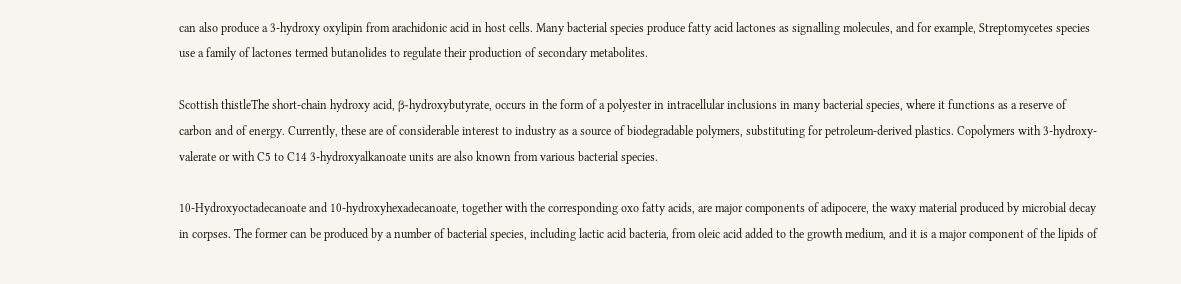can also produce a 3-hydroxy oxylipin from arachidonic acid in host cells. Many bacterial species produce fatty acid lactones as signalling molecules, and for example, Streptomycetes species use a family of lactones termed butanolides to regulate their production of secondary metabolites.

Scottish thistleThe short-chain hydroxy acid, β-hydroxybutyrate, occurs in the form of a polyester in intracellular inclusions in many bacterial species, where it functions as a reserve of carbon and of energy. Currently, these are of considerable interest to industry as a source of biodegradable polymers, substituting for petroleum-derived plastics. Copolymers with 3‑hydroxy-valerate or with C5 to C14 3‑hydroxyalkanoate units are also known from various bacterial species.

10-Hydroxyoctadecanoate and 10-hydroxyhexadecanoate, together with the corresponding oxo fatty acids, are major components of adipocere, the waxy material produced by microbial decay in corpses. The former can be produced by a number of bacterial species, including lactic acid bacteria, from oleic acid added to the growth medium, and it is a major component of the lipids of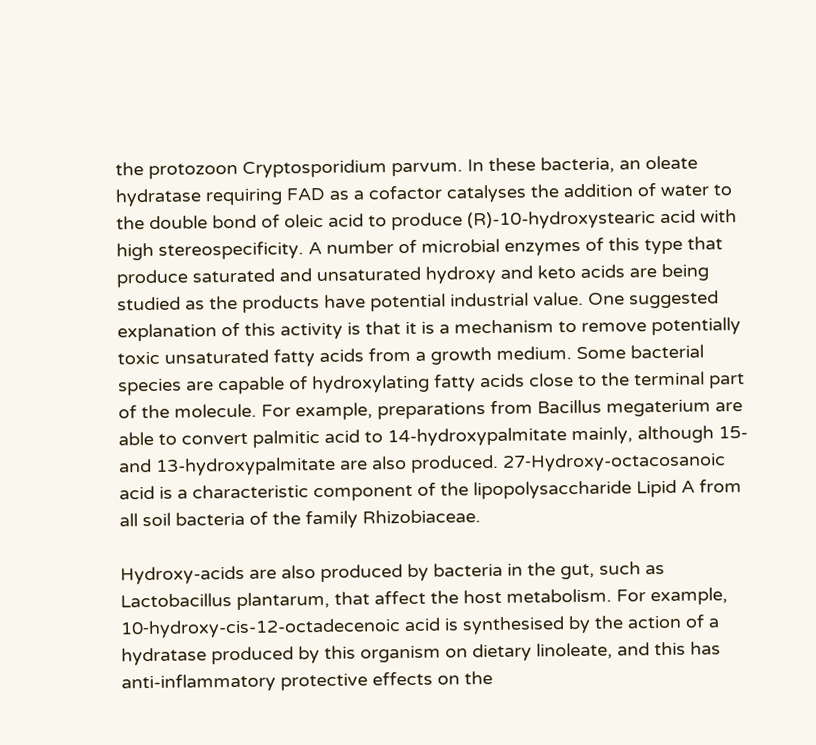the protozoon Cryptosporidium parvum. In these bacteria, an oleate hydratase requiring FAD as a cofactor catalyses the addition of water to the double bond of oleic acid to produce (R)-10-hydroxystearic acid with high stereospecificity. A number of microbial enzymes of this type that produce saturated and unsaturated hydroxy and keto acids are being studied as the products have potential industrial value. One suggested explanation of this activity is that it is a mechanism to remove potentially toxic unsaturated fatty acids from a growth medium. Some bacterial species are capable of hydroxylating fatty acids close to the terminal part of the molecule. For example, preparations from Bacillus megaterium are able to convert palmitic acid to 14-hydroxypalmitate mainly, although 15- and 13-hydroxypalmitate are also produced. 27‑Hydroxy-octacosanoic acid is a characteristic component of the lipopolysaccharide Lipid A from all soil bacteria of the family Rhizobiaceae.

Hydroxy-acids are also produced by bacteria in the gut, such as Lactobacillus plantarum, that affect the host metabolism. For example, 10‑hydroxy-cis-12-octadecenoic acid is synthesised by the action of a hydratase produced by this organism on dietary linoleate, and this has anti-inflammatory protective effects on the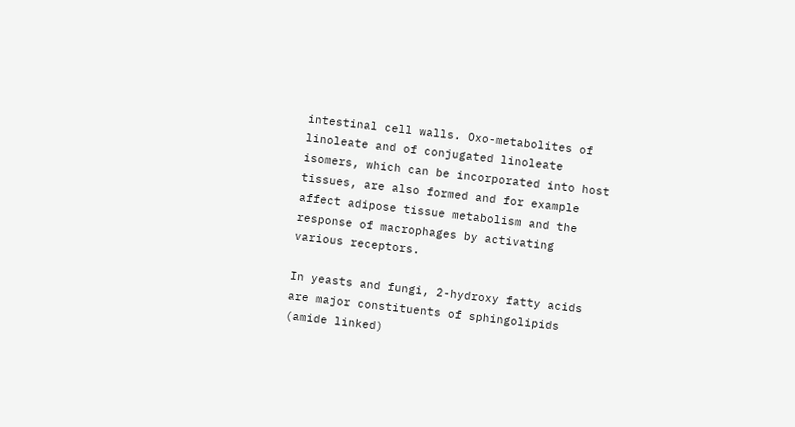intestinal cell walls. Oxo-metabolites of linoleate and of conjugated linoleate isomers, which can be incorporated into host tissues, are also formed and for example affect adipose tissue metabolism and the response of macrophages by activating various receptors.

In yeasts and fungi, 2-hydroxy fatty acids are major constituents of sphingolipids (amide linked)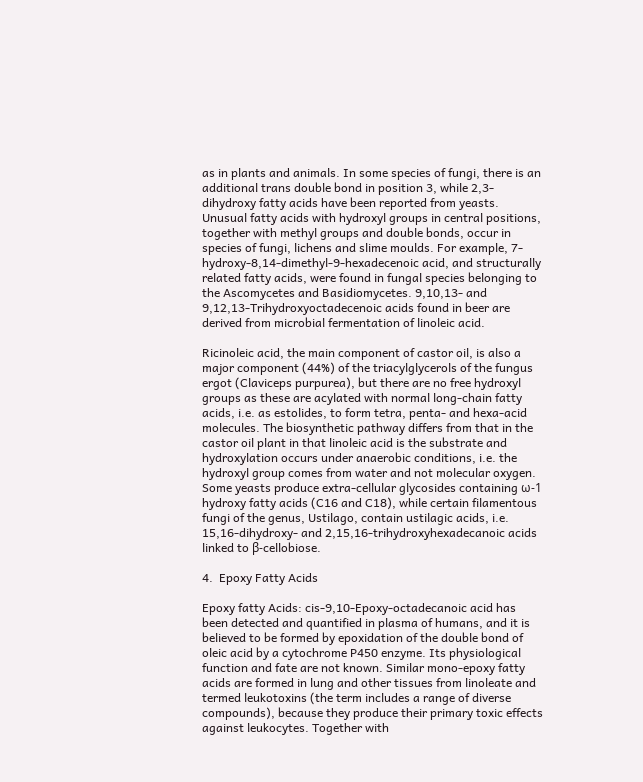as in plants and animals. In some species of fungi, there is an additional trans double bond in position 3, while 2,3-dihydroxy fatty acids have been reported from yeasts. Unusual fatty acids with hydroxyl groups in central positions, together with methyl groups and double bonds, occur in species of fungi, lichens and slime moulds. For example, 7-hydroxy-8,14-dimethyl-9-hexadecenoic acid, and structurally related fatty acids, were found in fungal species belonging to the Ascomycetes and Basidiomycetes. 9,10,13- and 9,12,13‑Trihydroxyoctadecenoic acids found in beer are derived from microbial fermentation of linoleic acid.

Ricinoleic acid, the main component of castor oil, is also a major component (44%) of the triacylglycerols of the fungus ergot (Claviceps purpurea), but there are no free hydroxyl groups as these are acylated with normal long-chain fatty acids, i.e. as estolides, to form tetra, penta- and hexa-acid molecules. The biosynthetic pathway differs from that in the castor oil plant in that linoleic acid is the substrate and hydroxylation occurs under anaerobic conditions, i.e. the hydroxyl group comes from water and not molecular oxygen. Some yeasts produce extra-cellular glycosides containing ω-1 hydroxy fatty acids (C16 and C18), while certain filamentous fungi of the genus, Ustilago, contain ustilagic acids, i.e. 15,16-dihydroxy- and 2,15,16-trihydroxyhexadecanoic acids linked to β-cellobiose.

4.  Epoxy Fatty Acids

Epoxy fatty Acids: cis-9,10-Epoxy-octadecanoic acid has been detected and quantified in plasma of humans, and it is believed to be formed by epoxidation of the double bond of oleic acid by a cytochrome P450 enzyme. Its physiological function and fate are not known. Similar mono-epoxy fatty acids are formed in lung and other tissues from linoleate and termed leukotoxins (the term includes a range of diverse compounds), because they produce their primary toxic effects against leukocytes. Together with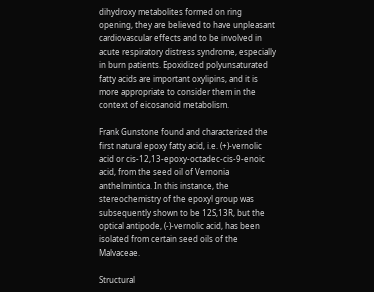dihydroxy metabolites formed on ring opening, they are believed to have unpleasant cardiovascular effects and to be involved in acute respiratory distress syndrome, especially in burn patients. Epoxidized polyunsaturated fatty acids are important oxylipins, and it is more appropriate to consider them in the context of eicosanoid metabolism.

Frank Gunstone found and characterized the first natural epoxy fatty acid, i.e. (+)-vernolic acid or cis-12,13-epoxy-octadec-cis-9-enoic acid, from the seed oil of Vernonia anthelmintica. In this instance, the stereochemistry of the epoxyl group was subsequently shown to be 12S,13R, but the optical antipode, (‑)‑vernolic acid, has been isolated from certain seed oils of the Malvaceae.

Structural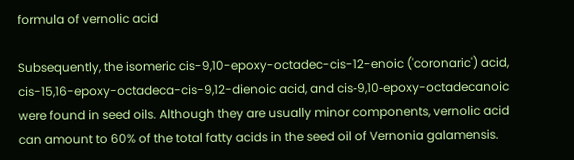formula of vernolic acid

Subsequently, the isomeric cis-9,10-epoxy-octadec-cis-12-enoic ('coronaric') acid, cis-15,16-epoxy-octadeca-cis-9,12-dienoic acid, and cis‑9,10‑epoxy-octadecanoic were found in seed oils. Although they are usually minor components, vernolic acid can amount to 60% of the total fatty acids in the seed oil of Vernonia galamensis.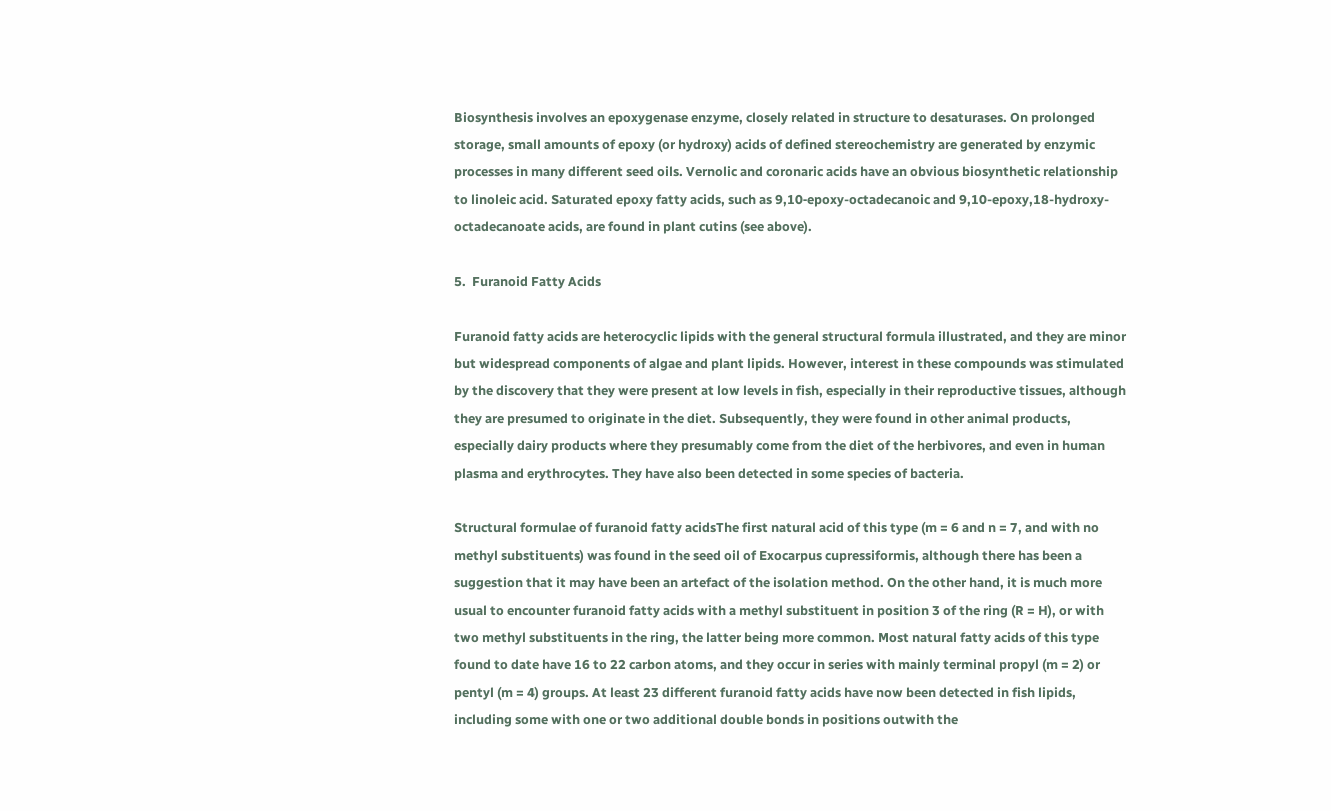Biosynthesis involves an epoxygenase enzyme, closely related in structure to desaturases. On prolonged storage, small amounts of epoxy (or hydroxy) acids of defined stereochemistry are generated by enzymic processes in many different seed oils. Vernolic and coronaric acids have an obvious biosynthetic relationship to linoleic acid. Saturated epoxy fatty acids, such as 9,10‑epoxy-octadecanoic and 9,10-epoxy,18-hydroxy-octadecanoate acids, are found in plant cutins (see above).

5.  Furanoid Fatty Acids

Furanoid fatty acids are heterocyclic lipids with the general structural formula illustrated, and they are minor but widespread components of algae and plant lipids. However, interest in these compounds was stimulated by the discovery that they were present at low levels in fish, especially in their reproductive tissues, although they are presumed to originate in the diet. Subsequently, they were found in other animal products, especially dairy products where they presumably come from the diet of the herbivores, and even in human plasma and erythrocytes. They have also been detected in some species of bacteria.

Structural formulae of furanoid fatty acidsThe first natural acid of this type (m = 6 and n = 7, and with no methyl substituents) was found in the seed oil of Exocarpus cupressiformis, although there has been a suggestion that it may have been an artefact of the isolation method. On the other hand, it is much more usual to encounter furanoid fatty acids with a methyl substituent in position 3 of the ring (R = H), or with two methyl substituents in the ring, the latter being more common. Most natural fatty acids of this type found to date have 16 to 22 carbon atoms, and they occur in series with mainly terminal propyl (m = 2) or pentyl (m = 4) groups. At least 23 different furanoid fatty acids have now been detected in fish lipids, including some with one or two additional double bonds in positions outwith the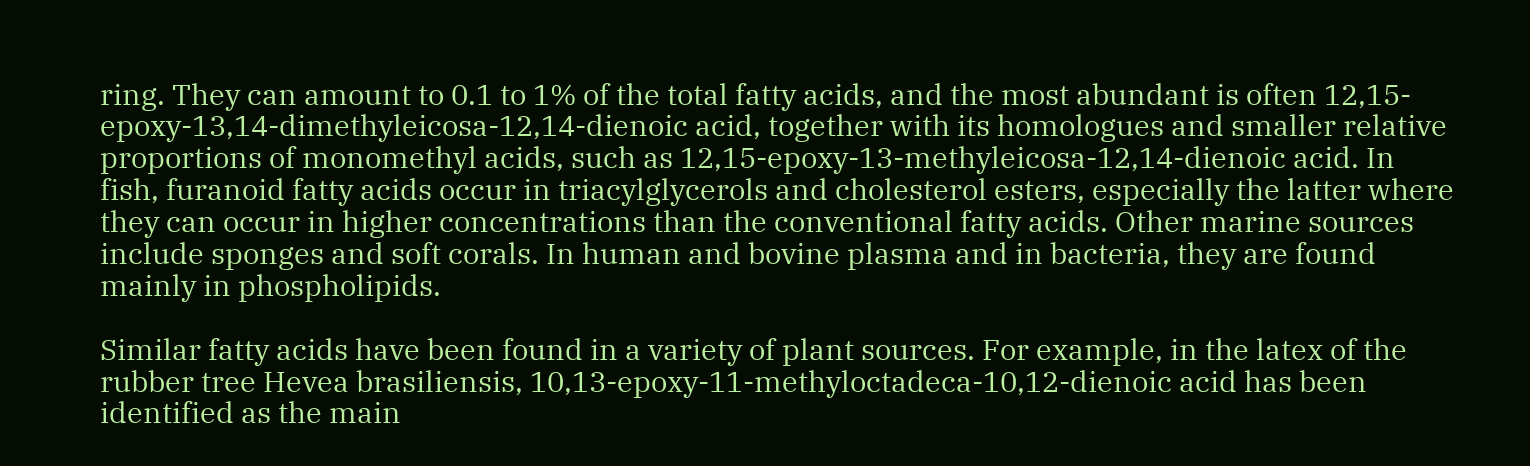ring. They can amount to 0.1 to 1% of the total fatty acids, and the most abundant is often 12,15-epoxy-13,14-dimethyleicosa-12,14-dienoic acid, together with its homologues and smaller relative proportions of monomethyl acids, such as 12,15-epoxy-13-methyleicosa-12,14-dienoic acid. In fish, furanoid fatty acids occur in triacylglycerols and cholesterol esters, especially the latter where they can occur in higher concentrations than the conventional fatty acids. Other marine sources include sponges and soft corals. In human and bovine plasma and in bacteria, they are found mainly in phospholipids.

Similar fatty acids have been found in a variety of plant sources. For example, in the latex of the rubber tree Hevea brasiliensis, 10,13-epoxy-11-methyloctadeca-10,12-dienoic acid has been identified as the main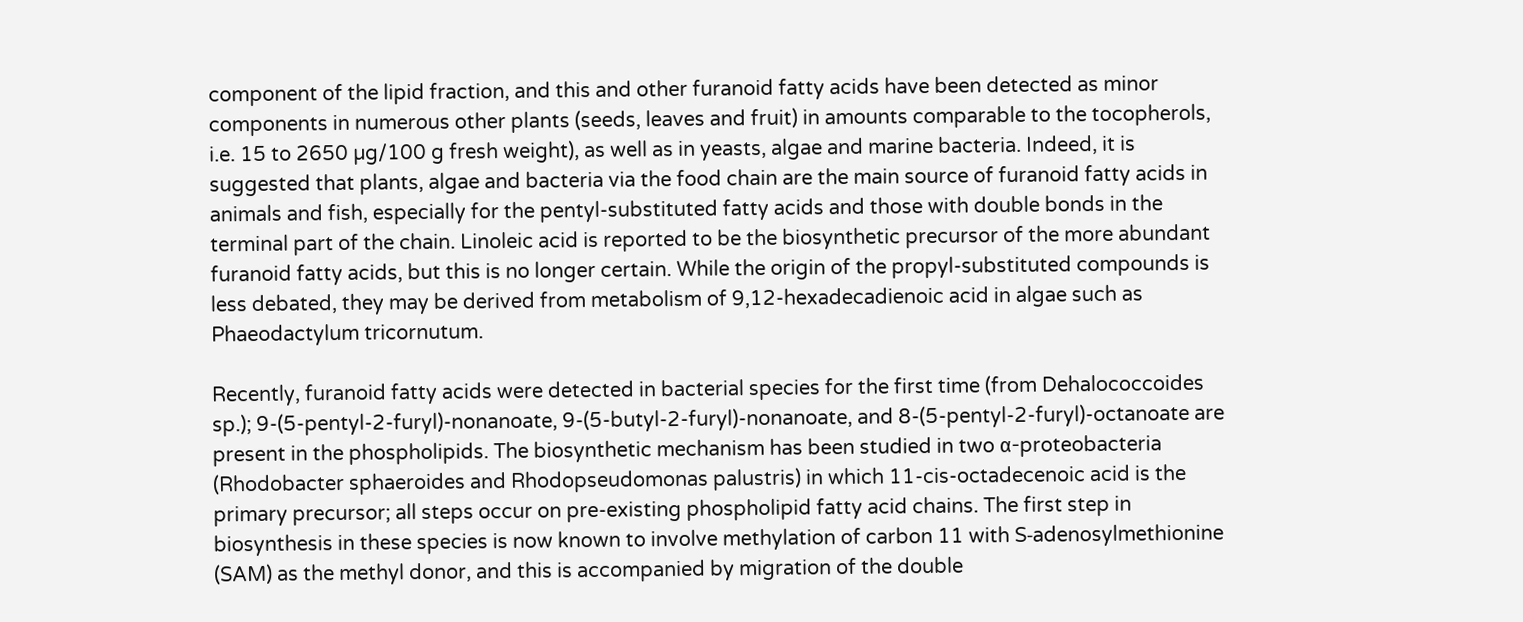component of the lipid fraction, and this and other furanoid fatty acids have been detected as minor components in numerous other plants (seeds, leaves and fruit) in amounts comparable to the tocopherols, i.e. 15 to 2650 µg/100 g fresh weight), as well as in yeasts, algae and marine bacteria. Indeed, it is suggested that plants, algae and bacteria via the food chain are the main source of furanoid fatty acids in animals and fish, especially for the pentyl-substituted fatty acids and those with double bonds in the terminal part of the chain. Linoleic acid is reported to be the biosynthetic precursor of the more abundant furanoid fatty acids, but this is no longer certain. While the origin of the propyl-substituted compounds is less debated, they may be derived from metabolism of 9,12-hexadecadienoic acid in algae such as Phaeodactylum tricornutum.

Recently, furanoid fatty acids were detected in bacterial species for the first time (from Dehalococcoides sp.); 9-(5-pentyl-2-furyl)-nonanoate, 9-(5-butyl-2-furyl)-nonanoate, and 8-(5-pentyl-2-furyl)-octanoate are present in the phospholipids. The biosynthetic mechanism has been studied in two α-proteobacteria (Rhodobacter sphaeroides and Rhodopseudomonas palustris) in which 11-cis-octadecenoic acid is the primary precursor; all steps occur on pre-existing phospholipid fatty acid chains. The first step in biosynthesis in these species is now known to involve methylation of carbon 11 with S‑adenosylmethionine (SAM) as the methyl donor, and this is accompanied by migration of the double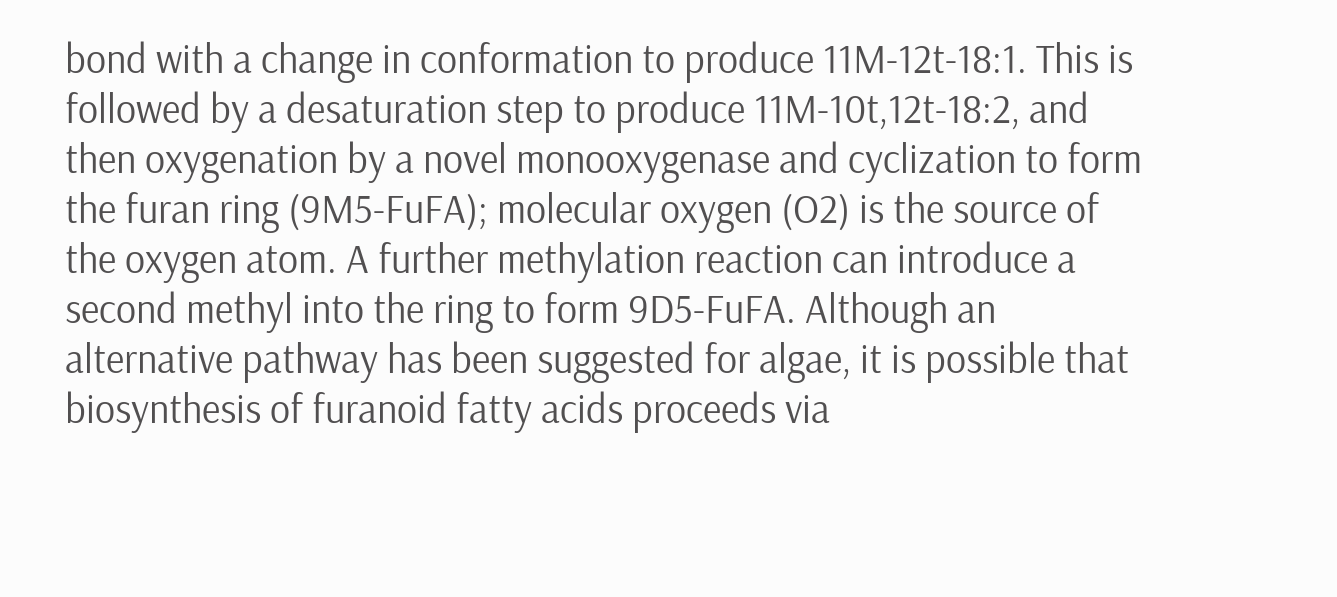bond with a change in conformation to produce 11M-12t-18:1. This is followed by a desaturation step to produce 11M-10t,12t-18:2, and then oxygenation by a novel monooxygenase and cyclization to form the furan ring (9M5-FuFA); molecular oxygen (O2) is the source of the oxygen atom. A further methylation reaction can introduce a second methyl into the ring to form 9D5-FuFA. Although an alternative pathway has been suggested for algae, it is possible that biosynthesis of furanoid fatty acids proceeds via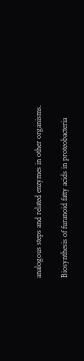analogous steps and related enzymes in other organisms.

Biosynthesis of furanoid fatty acids in proteobacteria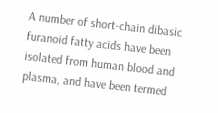A number of short-chain dibasic furanoid fatty acids have been isolated from human blood and plasma, and have been termed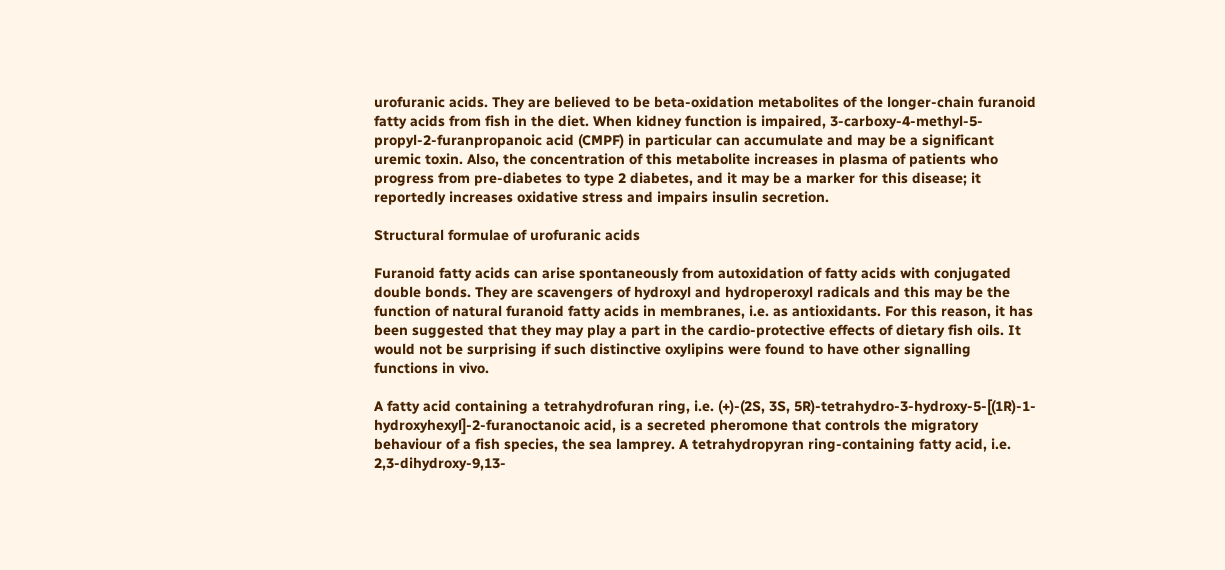urofuranic acids. They are believed to be beta-oxidation metabolites of the longer-chain furanoid fatty acids from fish in the diet. When kidney function is impaired, 3-carboxy-4-methyl-5-propyl-2-furanpropanoic acid (CMPF) in particular can accumulate and may be a significant uremic toxin. Also, the concentration of this metabolite increases in plasma of patients who progress from pre-diabetes to type 2 diabetes, and it may be a marker for this disease; it reportedly increases oxidative stress and impairs insulin secretion.

Structural formulae of urofuranic acids

Furanoid fatty acids can arise spontaneously from autoxidation of fatty acids with conjugated double bonds. They are scavengers of hydroxyl and hydroperoxyl radicals and this may be the function of natural furanoid fatty acids in membranes, i.e. as antioxidants. For this reason, it has been suggested that they may play a part in the cardio-protective effects of dietary fish oils. It would not be surprising if such distinctive oxylipins were found to have other signalling functions in vivo.

A fatty acid containing a tetrahydrofuran ring, i.e. (+)-(2S, 3S, 5R)-tetrahydro-3-hydroxy-5-[(1R)-1-hydroxyhexyl]-2-furanoctanoic acid, is a secreted pheromone that controls the migratory behaviour of a fish species, the sea lamprey. A tetrahydropyran ring-containing fatty acid, i.e. 2,3-dihydroxy-9,13-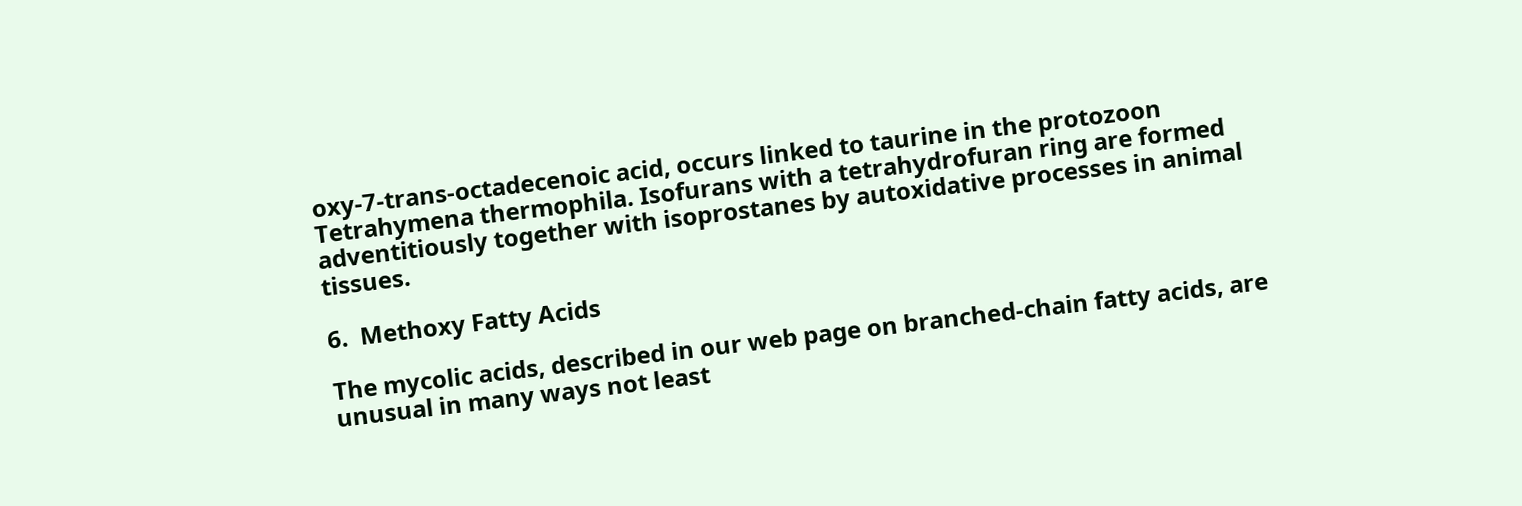oxy-7-trans-octadecenoic acid, occurs linked to taurine in the protozoon Tetrahymena thermophila. Isofurans with a tetrahydrofuran ring are formed adventitiously together with isoprostanes by autoxidative processes in animal tissues.

6.  Methoxy Fatty Acids

The mycolic acids, described in our web page on branched-chain fatty acids, are unusual in many ways not least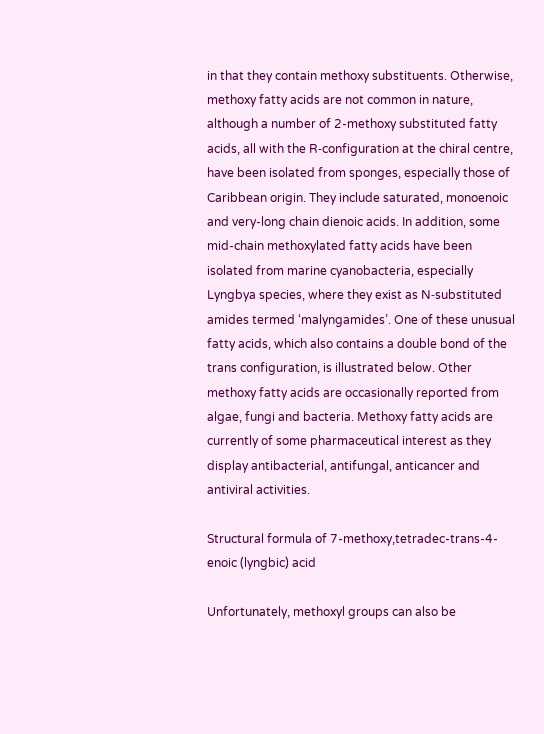in that they contain methoxy substituents. Otherwise, methoxy fatty acids are not common in nature, although a number of 2-methoxy substituted fatty acids, all with the R‑configuration at the chiral centre, have been isolated from sponges, especially those of Caribbean origin. They include saturated, monoenoic and very-long chain dienoic acids. In addition, some mid-chain methoxylated fatty acids have been isolated from marine cyanobacteria, especially Lyngbya species, where they exist as N‑substituted amides termed ‘malyngamides’. One of these unusual fatty acids, which also contains a double bond of the trans configuration, is illustrated below. Other methoxy fatty acids are occasionally reported from algae, fungi and bacteria. Methoxy fatty acids are currently of some pharmaceutical interest as they display antibacterial, antifungal, anticancer and antiviral activities.

Structural formula of 7-methoxy,tetradec-trans-4-enoic (lyngbic) acid

Unfortunately, methoxyl groups can also be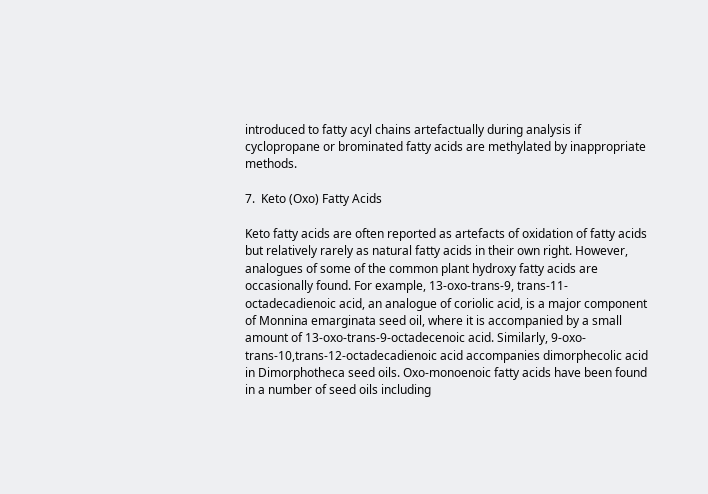introduced to fatty acyl chains artefactually during analysis if cyclopropane or brominated fatty acids are methylated by inappropriate methods.

7.  Keto (Oxo) Fatty Acids

Keto fatty acids are often reported as artefacts of oxidation of fatty acids but relatively rarely as natural fatty acids in their own right. However, analogues of some of the common plant hydroxy fatty acids are occasionally found. For example, 13-oxo-trans-9, trans-11-octadecadienoic acid, an analogue of coriolic acid, is a major component of Monnina emarginata seed oil, where it is accompanied by a small amount of 13-oxo-trans-9-octadecenoic acid. Similarly, 9-oxo-trans-10,trans-12-octadecadienoic acid accompanies dimorphecolic acid in Dimorphotheca seed oils. Oxo-monoenoic fatty acids have been found in a number of seed oils including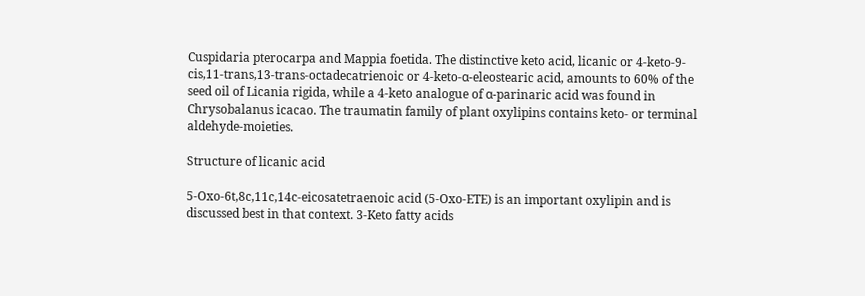Cuspidaria pterocarpa and Mappia foetida. The distinctive keto acid, licanic or 4-keto-9-cis,11-trans,13-trans-octadecatrienoic or 4-keto-α-eleostearic acid, amounts to 60% of the seed oil of Licania rigida, while a 4‑keto analogue of α‑parinaric acid was found in Chrysobalanus icacao. The traumatin family of plant oxylipins contains keto- or terminal aldehyde-moieties.

Structure of licanic acid

5-Oxo-6t,8c,11c,14c-eicosatetraenoic acid (5-Oxo-ETE) is an important oxylipin and is discussed best in that context. 3-Keto fatty acids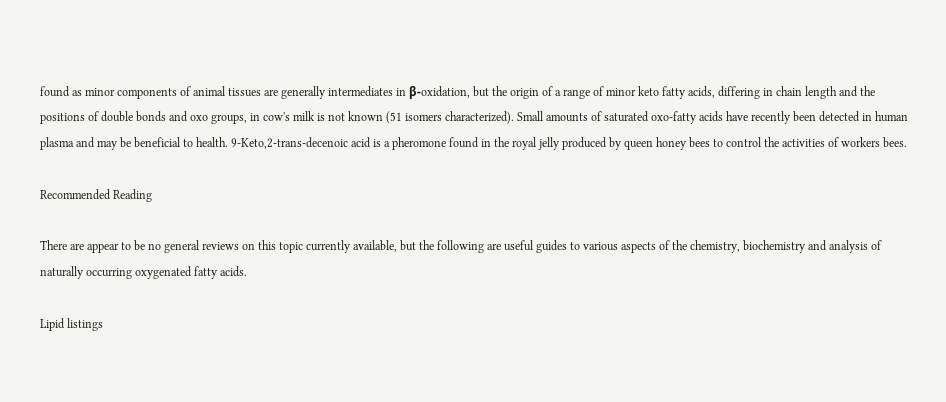found as minor components of animal tissues are generally intermediates in β-oxidation, but the origin of a range of minor keto fatty acids, differing in chain length and the positions of double bonds and oxo groups, in cow's milk is not known (51 isomers characterized). Small amounts of saturated oxo-fatty acids have recently been detected in human plasma and may be beneficial to health. 9-Keto,2-trans-decenoic acid is a pheromone found in the royal jelly produced by queen honey bees to control the activities of workers bees.

Recommended Reading

There are appear to be no general reviews on this topic currently available, but the following are useful guides to various aspects of the chemistry, biochemistry and analysis of naturally occurring oxygenated fatty acids.

Lipid listings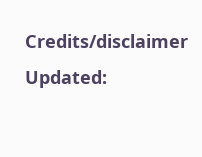Credits/disclaimer Updated: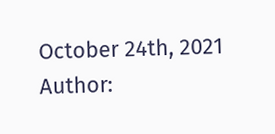October 24th, 2021 Author: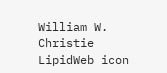William W. Christie LipidWeb icon